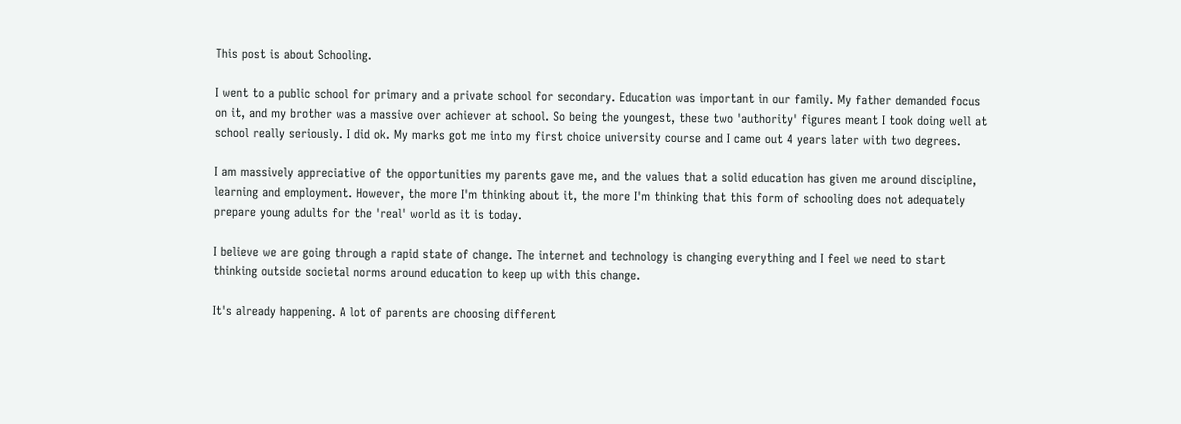This post is about Schooling.

I went to a public school for primary and a private school for secondary. Education was important in our family. My father demanded focus on it, and my brother was a massive over achiever at school. So being the youngest, these two 'authority' figures meant I took doing well at school really seriously. I did ok. My marks got me into my first choice university course and I came out 4 years later with two degrees.

I am massively appreciative of the opportunities my parents gave me, and the values that a solid education has given me around discipline, learning and employment. However, the more I'm thinking about it, the more I'm thinking that this form of schooling does not adequately prepare young adults for the 'real' world as it is today.

I believe we are going through a rapid state of change. The internet and technology is changing everything and I feel we need to start thinking outside societal norms around education to keep up with this change.

It's already happening. A lot of parents are choosing different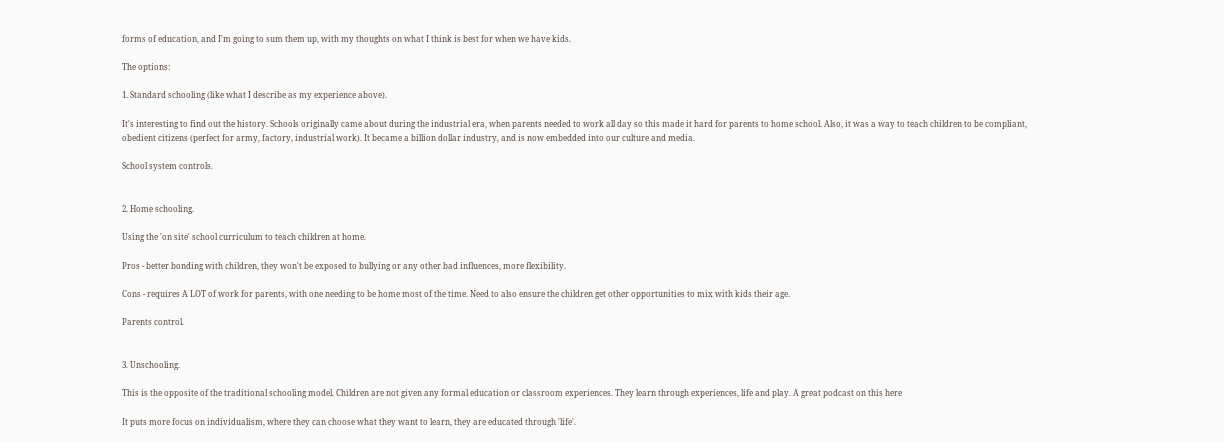forms of education, and I'm going to sum them up, with my thoughts on what I think is best for when we have kids.

The options:

1. Standard schooling (like what I describe as my experience above).

It's interesting to find out the history. Schools originally came about during the industrial era, when parents needed to work all day so this made it hard for parents to home school. Also, it was a way to teach children to be compliant, obedient citizens (perfect for army, factory, industrial work). It became a billion dollar industry, and is now embedded into our culture and media.

School system controls.


2. Home schooling.

Using the 'on site' school curriculum to teach children at home.

Pros - better bonding with children, they won't be exposed to bullying or any other bad influences, more flexibility.

Cons - requires A LOT of work for parents, with one needing to be home most of the time. Need to also ensure the children get other opportunities to mix with kids their age.

Parents control.


3. Unschooling.

This is the opposite of the traditional schooling model. Children are not given any formal education or classroom experiences. They learn through experiences, life and play. A great podcast on this here

It puts more focus on individualism, where they can choose what they want to learn, they are educated through 'life'.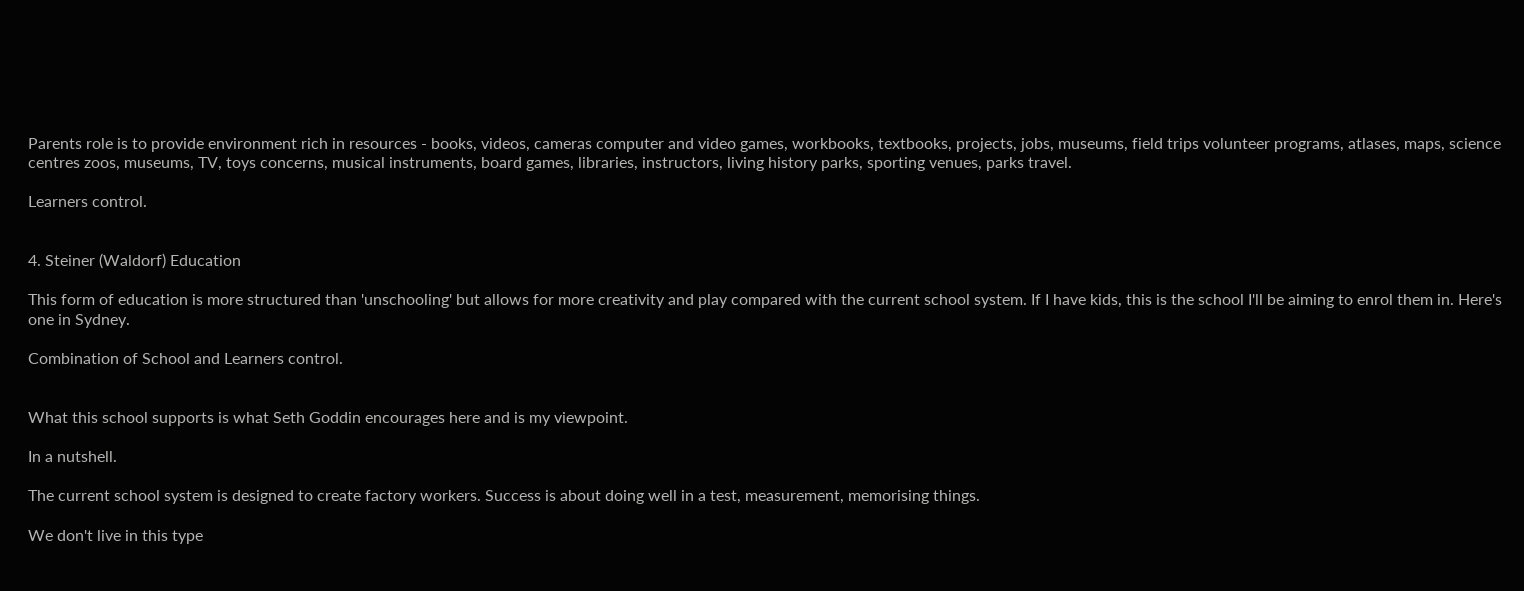Parents role is to provide environment rich in resources - books, videos, cameras computer and video games, workbooks, textbooks, projects, jobs, museums, field trips volunteer programs, atlases, maps, science centres zoos, museums, TV, toys concerns, musical instruments, board games, libraries, instructors, living history parks, sporting venues, parks travel.

Learners control.


4. Steiner (Waldorf) Education

This form of education is more structured than 'unschooling' but allows for more creativity and play compared with the current school system. If I have kids, this is the school I'll be aiming to enrol them in. Here's one in Sydney.

Combination of School and Learners control.


What this school supports is what Seth Goddin encourages here and is my viewpoint.

In a nutshell.

The current school system is designed to create factory workers. Success is about doing well in a test, measurement, memorising things.

We don't live in this type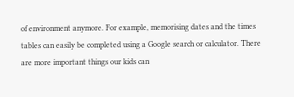of environment anymore. For example, memorising dates and the times tables can easily be completed using a Google search or calculator. There are more important things our kids can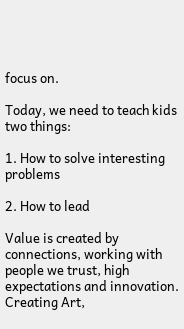focus on.

Today, we need to teach kids two things:

1. How to solve interesting problems

2. How to lead

Value is created by connections, working with people we trust, high expectations and innovation. Creating Art,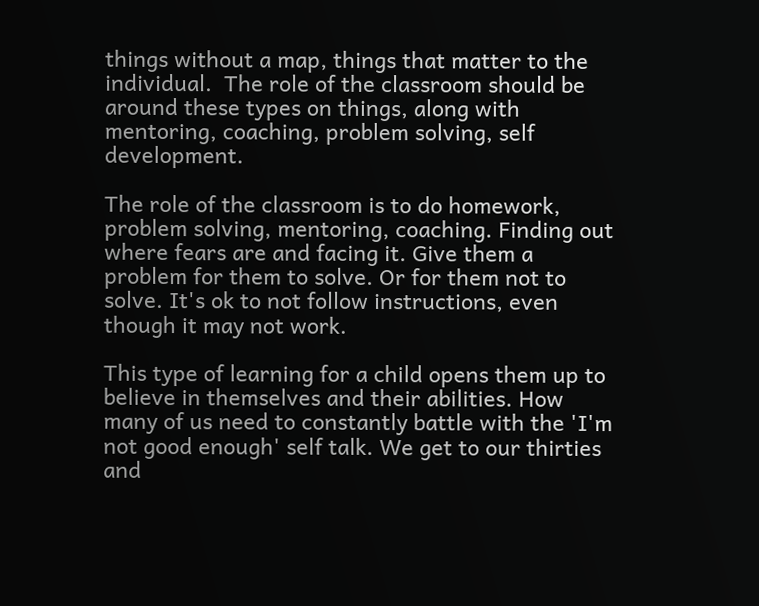things without a map, things that matter to the individual.  The role of the classroom should be around these types on things, along with mentoring, coaching, problem solving, self development.

The role of the classroom is to do homework, problem solving, mentoring, coaching. Finding out where fears are and facing it. Give them a problem for them to solve. Or for them not to solve. It's ok to not follow instructions, even though it may not work.

This type of learning for a child opens them up to believe in themselves and their abilities. How many of us need to constantly battle with the 'I'm not good enough' self talk. We get to our thirties and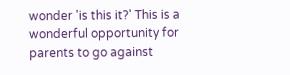wonder 'is this it?' This is a wonderful opportunity for parents to go against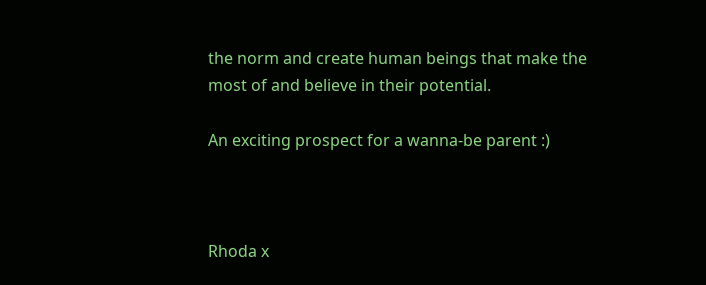the norm and create human beings that make the most of and believe in their potential.

An exciting prospect for a wanna-be parent :)



Rhoda x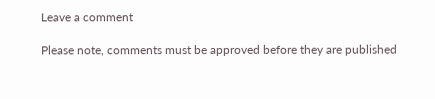Leave a comment

Please note, comments must be approved before they are published